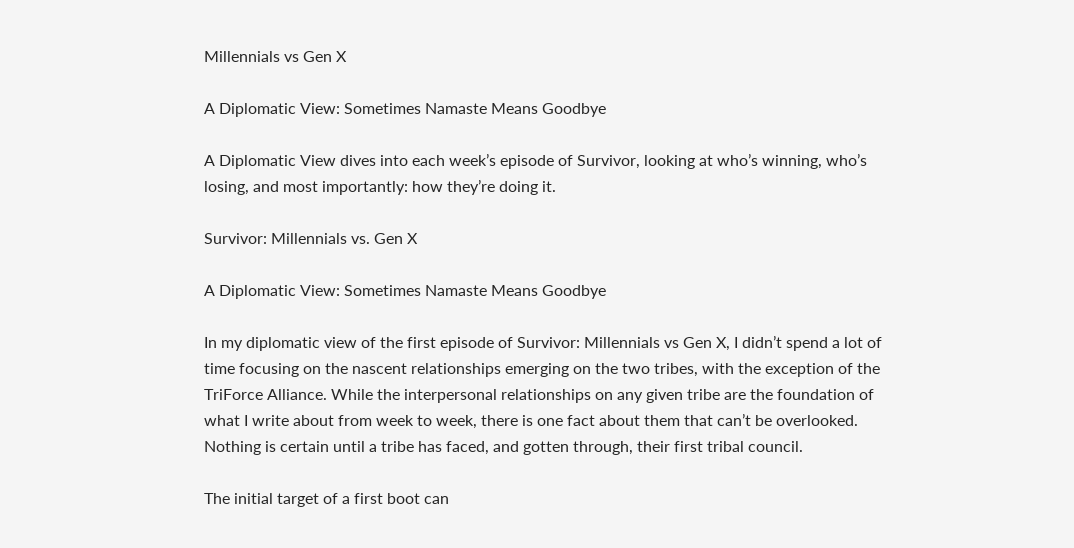Millennials vs Gen X

A Diplomatic View: Sometimes Namaste Means Goodbye

A Diplomatic View dives into each week’s episode of Survivor, looking at who’s winning, who’s losing, and most importantly: how they’re doing it.

Survivor: Millennials vs. Gen X

A Diplomatic View: Sometimes Namaste Means Goodbye

In my diplomatic view of the first episode of Survivor: Millennials vs Gen X, I didn’t spend a lot of time focusing on the nascent relationships emerging on the two tribes, with the exception of the TriForce Alliance. While the interpersonal relationships on any given tribe are the foundation of what I write about from week to week, there is one fact about them that can’t be overlooked. Nothing is certain until a tribe has faced, and gotten through, their first tribal council.

The initial target of a first boot can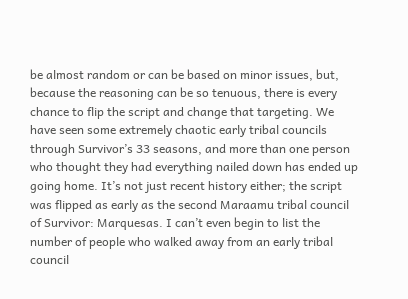be almost random or can be based on minor issues, but, because the reasoning can be so tenuous, there is every chance to flip the script and change that targeting. We have seen some extremely chaotic early tribal councils through Survivor’s 33 seasons, and more than one person who thought they had everything nailed down has ended up going home. It’s not just recent history either; the script was flipped as early as the second Maraamu tribal council of Survivor: Marquesas. I can’t even begin to list the number of people who walked away from an early tribal council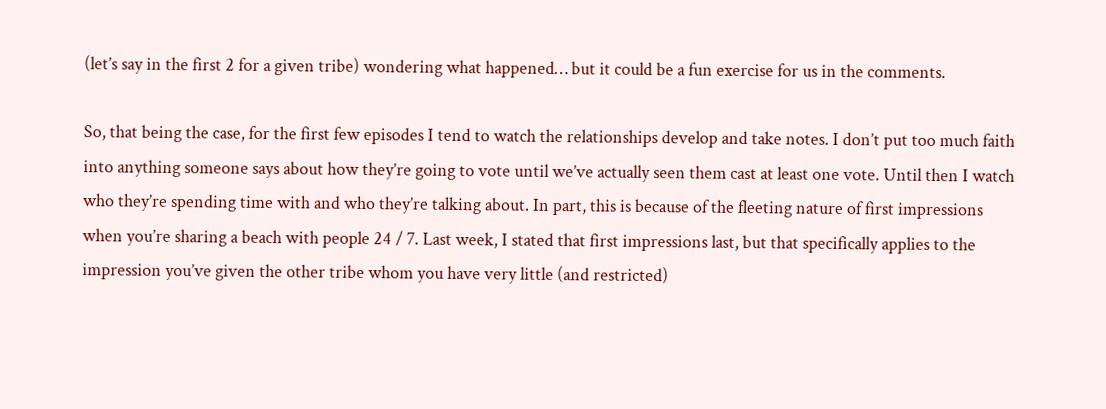(let’s say in the first 2 for a given tribe) wondering what happened… but it could be a fun exercise for us in the comments.

So, that being the case, for the first few episodes I tend to watch the relationships develop and take notes. I don’t put too much faith into anything someone says about how they’re going to vote until we’ve actually seen them cast at least one vote. Until then I watch who they’re spending time with and who they’re talking about. In part, this is because of the fleeting nature of first impressions when you’re sharing a beach with people 24 / 7. Last week, I stated that first impressions last, but that specifically applies to the impression you’ve given the other tribe whom you have very little (and restricted)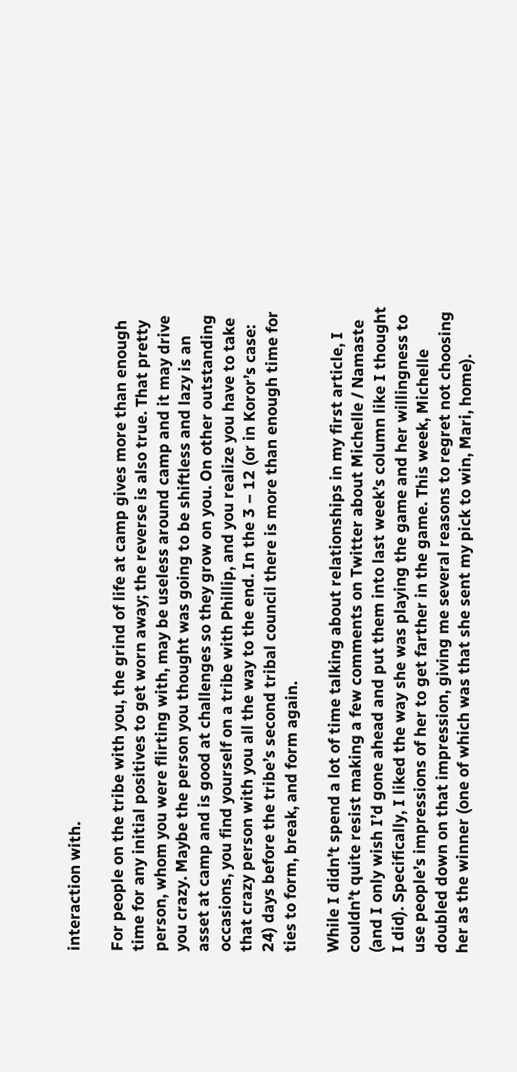interaction with.

For people on the tribe with you, the grind of life at camp gives more than enough time for any initial positives to get worn away; the reverse is also true. That pretty person, whom you were flirting with, may be useless around camp and it may drive you crazy. Maybe the person you thought was going to be shiftless and lazy is an asset at camp and is good at challenges so they grow on you. On other outstanding occasions, you find yourself on a tribe with Phillip, and you realize you have to take that crazy person with you all the way to the end. In the 3 – 12 (or in Koror’s case: 24) days before the tribe’s second tribal council there is more than enough time for ties to form, break, and form again.

While I didn’t spend a lot of time talking about relationships in my first article, I couldn’t quite resist making a few comments on Twitter about Michelle / Namaste (and I only wish I’d gone ahead and put them into last week’s column like I thought I did). Specifically, I liked the way she was playing the game and her willingness to use people’s impressions of her to get farther in the game. This week, Michelle doubled down on that impression, giving me several reasons to regret not choosing her as the winner (one of which was that she sent my pick to win, Mari, home).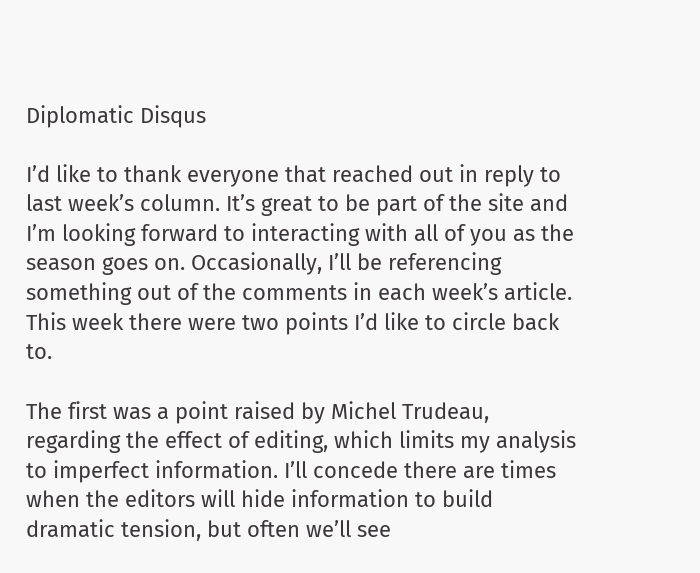Diplomatic Disqus

I’d like to thank everyone that reached out in reply to last week’s column. It’s great to be part of the site and I’m looking forward to interacting with all of you as the season goes on. Occasionally, I’ll be referencing something out of the comments in each week’s article. This week there were two points I’d like to circle back to.

The first was a point raised by Michel Trudeau, regarding the effect of editing, which limits my analysis to imperfect information. I’ll concede there are times when the editors will hide information to build dramatic tension, but often we’ll see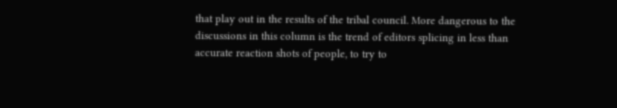that play out in the results of the tribal council. More dangerous to the discussions in this column is the trend of editors splicing in less than accurate reaction shots of people, to try to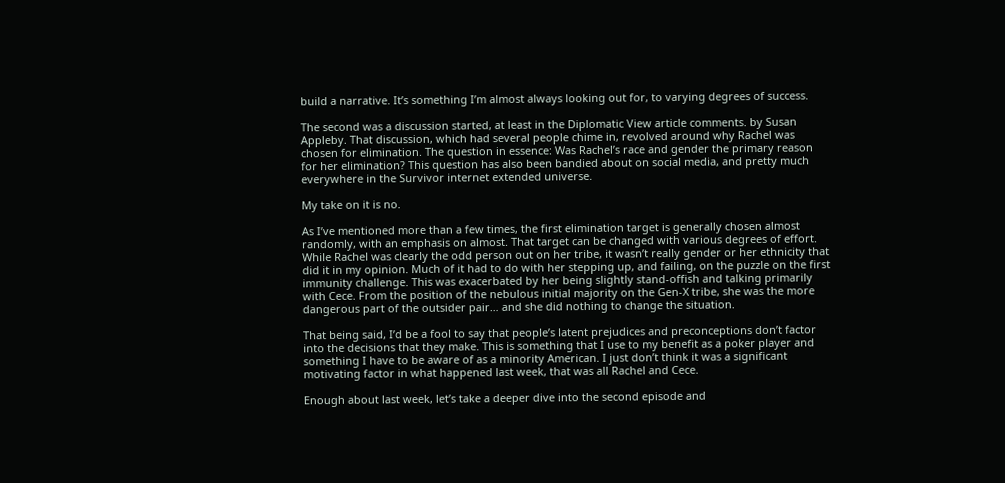build a narrative. It’s something I’m almost always looking out for, to varying degrees of success.

The second was a discussion started, at least in the Diplomatic View article comments. by Susan Appleby. That discussion, which had several people chime in, revolved around why Rachel was chosen for elimination. The question in essence: Was Rachel’s race and gender the primary reason for her elimination? This question has also been bandied about on social media, and pretty much everywhere in the Survivor internet extended universe.

My take on it is no.

As I’ve mentioned more than a few times, the first elimination target is generally chosen almost randomly, with an emphasis on almost. That target can be changed with various degrees of effort. While Rachel was clearly the odd person out on her tribe, it wasn’t really gender or her ethnicity that did it in my opinion. Much of it had to do with her stepping up, and failing, on the puzzle on the first immunity challenge. This was exacerbated by her being slightly stand-offish and talking primarily with Cece. From the position of the nebulous initial majority on the Gen-X tribe, she was the more dangerous part of the outsider pair… and she did nothing to change the situation.

That being said, I’d be a fool to say that people’s latent prejudices and preconceptions don’t factor into the decisions that they make. This is something that I use to my benefit as a poker player and something I have to be aware of as a minority American. I just don’t think it was a significant motivating factor in what happened last week, that was all Rachel and Cece.

Enough about last week, let’s take a deeper dive into the second episode and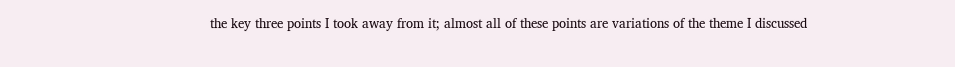the key three points I took away from it; almost all of these points are variations of the theme I discussed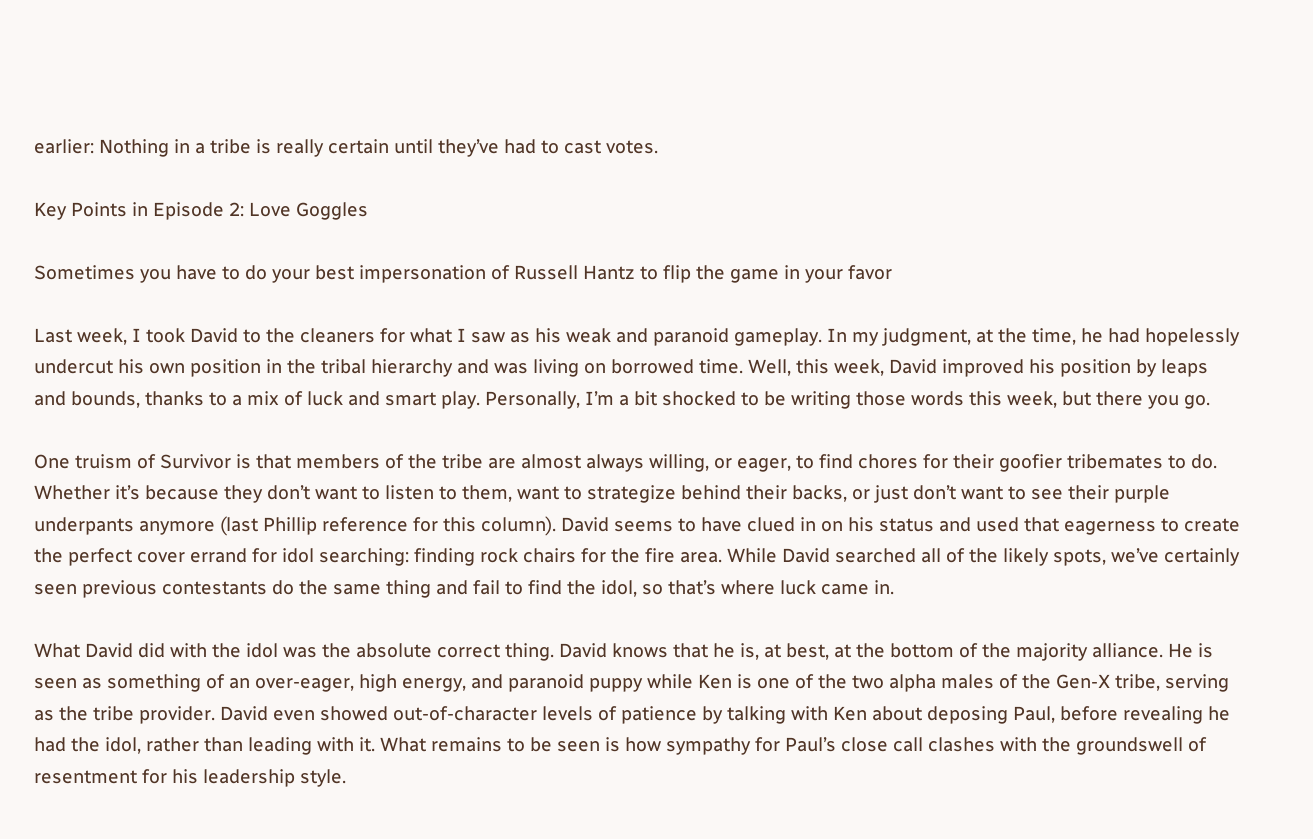earlier: Nothing in a tribe is really certain until they’ve had to cast votes.

Key Points in Episode 2: Love Goggles

Sometimes you have to do your best impersonation of Russell Hantz to flip the game in your favor

Last week, I took David to the cleaners for what I saw as his weak and paranoid gameplay. In my judgment, at the time, he had hopelessly undercut his own position in the tribal hierarchy and was living on borrowed time. Well, this week, David improved his position by leaps and bounds, thanks to a mix of luck and smart play. Personally, I’m a bit shocked to be writing those words this week, but there you go.

One truism of Survivor is that members of the tribe are almost always willing, or eager, to find chores for their goofier tribemates to do. Whether it’s because they don’t want to listen to them, want to strategize behind their backs, or just don’t want to see their purple underpants anymore (last Phillip reference for this column). David seems to have clued in on his status and used that eagerness to create the perfect cover errand for idol searching: finding rock chairs for the fire area. While David searched all of the likely spots, we’ve certainly seen previous contestants do the same thing and fail to find the idol, so that’s where luck came in.

What David did with the idol was the absolute correct thing. David knows that he is, at best, at the bottom of the majority alliance. He is seen as something of an over-eager, high energy, and paranoid puppy while Ken is one of the two alpha males of the Gen-X tribe, serving as the tribe provider. David even showed out-of-character levels of patience by talking with Ken about deposing Paul, before revealing he had the idol, rather than leading with it. What remains to be seen is how sympathy for Paul’s close call clashes with the groundswell of resentment for his leadership style.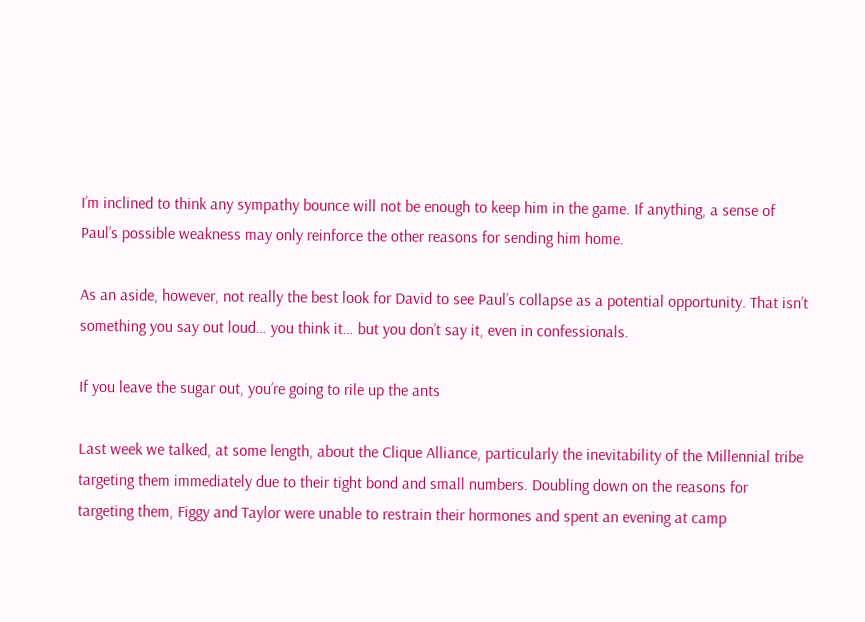I’m inclined to think any sympathy bounce will not be enough to keep him in the game. If anything, a sense of Paul’s possible weakness may only reinforce the other reasons for sending him home.

As an aside, however, not really the best look for David to see Paul’s collapse as a potential opportunity. That isn’t something you say out loud… you think it… but you don’t say it, even in confessionals.

If you leave the sugar out, you’re going to rile up the ants

Last week we talked, at some length, about the Clique Alliance, particularly the inevitability of the Millennial tribe targeting them immediately due to their tight bond and small numbers. Doubling down on the reasons for targeting them, Figgy and Taylor were unable to restrain their hormones and spent an evening at camp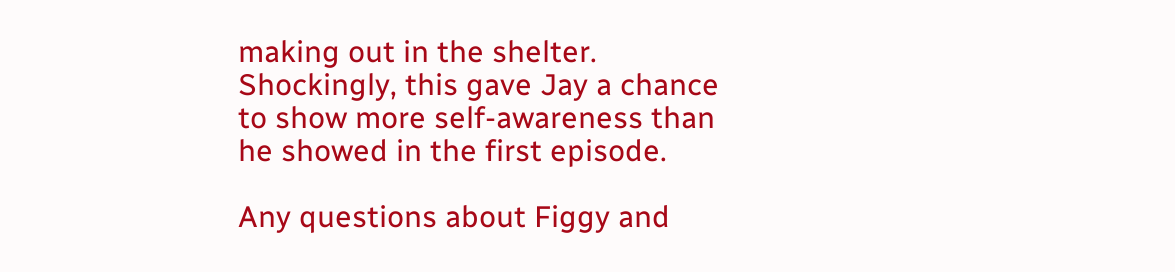making out in the shelter. Shockingly, this gave Jay a chance to show more self-awareness than he showed in the first episode.

Any questions about Figgy and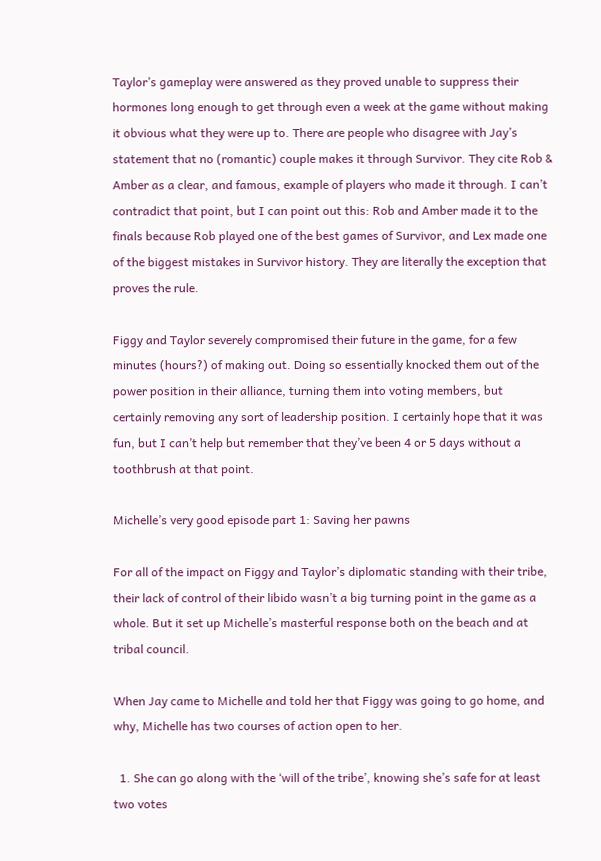Taylor’s gameplay were answered as they proved unable to suppress their hormones long enough to get through even a week at the game without making it obvious what they were up to. There are people who disagree with Jay’s statement that no (romantic) couple makes it through Survivor. They cite Rob & Amber as a clear, and famous, example of players who made it through. I can’t contradict that point, but I can point out this: Rob and Amber made it to the finals because Rob played one of the best games of Survivor, and Lex made one of the biggest mistakes in Survivor history. They are literally the exception that proves the rule.

Figgy and Taylor severely compromised their future in the game, for a few minutes (hours?) of making out. Doing so essentially knocked them out of the power position in their alliance, turning them into voting members, but certainly removing any sort of leadership position. I certainly hope that it was fun, but I can’t help but remember that they’ve been 4 or 5 days without a toothbrush at that point.

Michelle’s very good episode part 1: Saving her pawns

For all of the impact on Figgy and Taylor’s diplomatic standing with their tribe, their lack of control of their libido wasn’t a big turning point in the game as a whole. But it set up Michelle’s masterful response both on the beach and at tribal council.

When Jay came to Michelle and told her that Figgy was going to go home, and why, Michelle has two courses of action open to her.

  1. She can go along with the ‘will of the tribe’, knowing she’s safe for at least two votes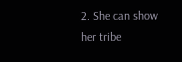2. She can show her tribe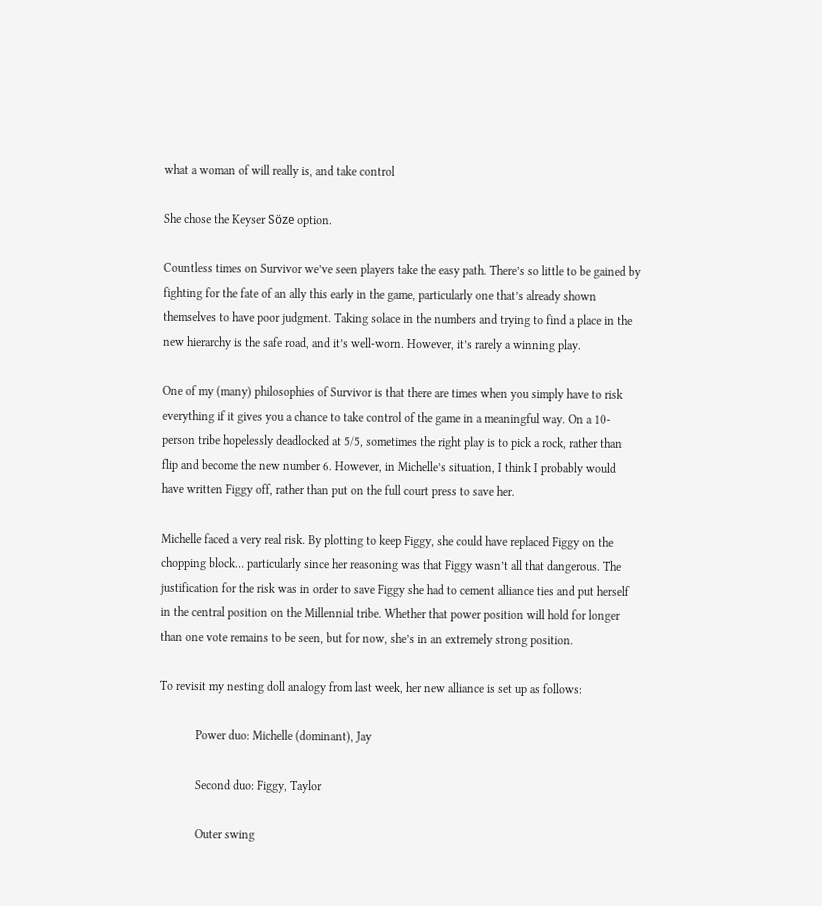what a woman of will really is, and take control

She chose the Keyser Söze option.

Countless times on Survivor we’ve seen players take the easy path. There’s so little to be gained by fighting for the fate of an ally this early in the game, particularly one that’s already shown themselves to have poor judgment. Taking solace in the numbers and trying to find a place in the new hierarchy is the safe road, and it’s well-worn. However, it’s rarely a winning play.

One of my (many) philosophies of Survivor is that there are times when you simply have to risk everything if it gives you a chance to take control of the game in a meaningful way. On a 10-person tribe hopelessly deadlocked at 5/5, sometimes the right play is to pick a rock, rather than flip and become the new number 6. However, in Michelle’s situation, I think I probably would have written Figgy off, rather than put on the full court press to save her.

Michelle faced a very real risk. By plotting to keep Figgy, she could have replaced Figgy on the chopping block… particularly since her reasoning was that Figgy wasn’t all that dangerous. The justification for the risk was in order to save Figgy she had to cement alliance ties and put herself in the central position on the Millennial tribe. Whether that power position will hold for longer than one vote remains to be seen, but for now, she’s in an extremely strong position.

To revisit my nesting doll analogy from last week, her new alliance is set up as follows:

            Power duo: Michelle (dominant), Jay

            Second duo: Figgy, Taylor

            Outer swing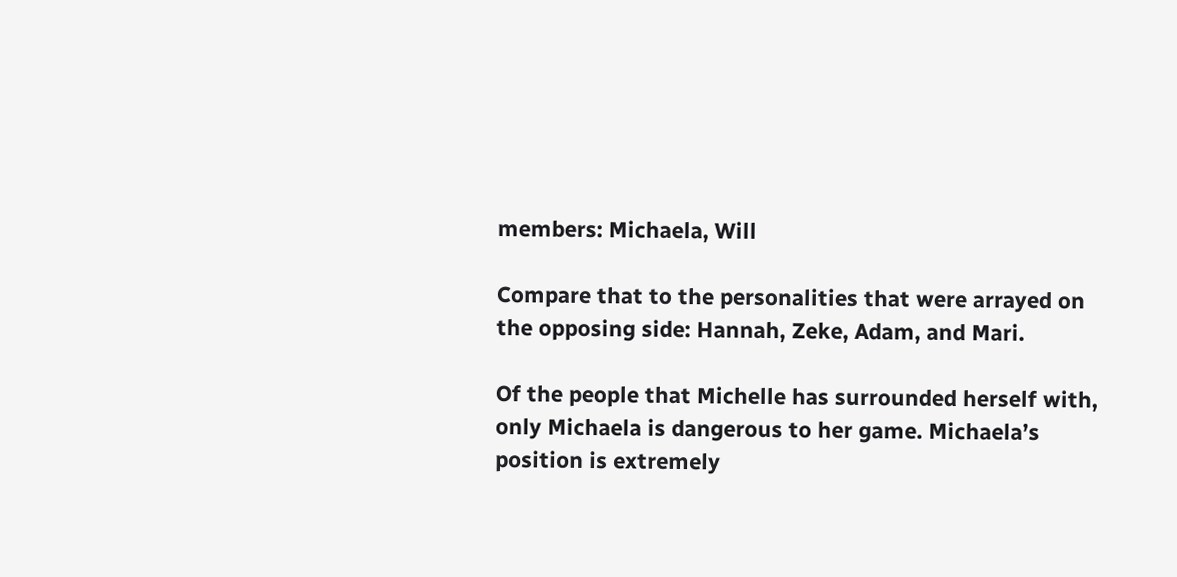members: Michaela, Will

Compare that to the personalities that were arrayed on the opposing side: Hannah, Zeke, Adam, and Mari.

Of the people that Michelle has surrounded herself with, only Michaela is dangerous to her game. Michaela’s position is extremely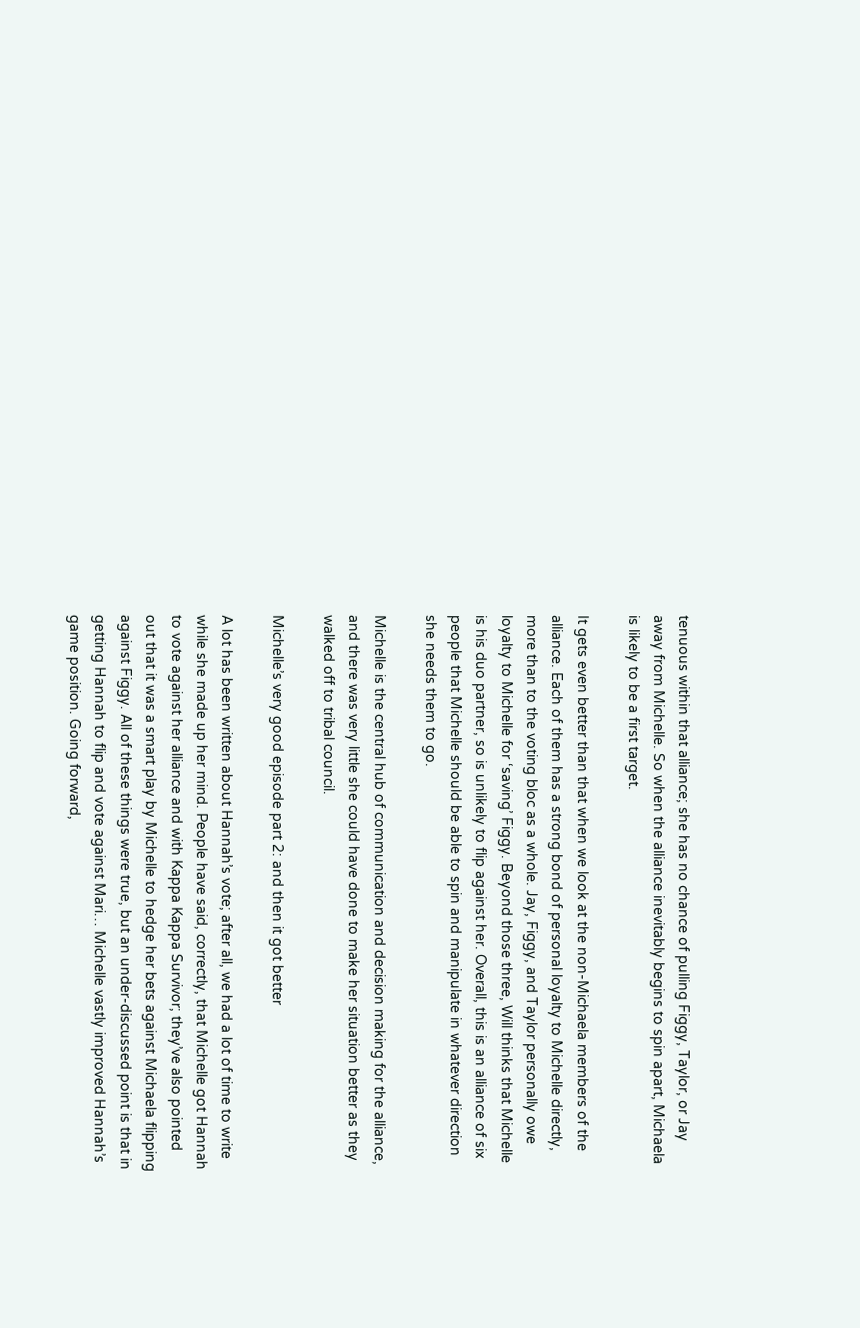tenuous within that alliance; she has no chance of pulling Figgy, Taylor, or Jay away from Michelle. So when the alliance inevitably begins to spin apart, Michaela is likely to be a first target.

It gets even better than that when we look at the non-Michaela members of the alliance. Each of them has a strong bond of personal loyalty to Michelle directly, more than to the voting bloc as a whole. Jay, Figgy, and Taylor personally owe loyalty to Michelle for ‘saving’ Figgy. Beyond those three, Will thinks that Michelle is his duo partner, so is unlikely to flip against her. Overall, this is an alliance of six people that Michelle should be able to spin and manipulate in whatever direction she needs them to go.

Michelle is the central hub of communication and decision making for the alliance, and there was very little she could have done to make her situation better as they walked off to tribal council.

Michelle’s very good episode part 2: and then it got better

A lot has been written about Hannah’s vote; after all, we had a lot of time to write while she made up her mind. People have said, correctly, that Michelle got Hannah to vote against her alliance and with Kappa Kappa Survivor; they’ve also pointed out that it was a smart play by Michelle to hedge her bets against Michaela flipping against Figgy. All of these things were true, but an under-discussed point is that in getting Hannah to flip and vote against Mari… Michelle vastly improved Hannah’s game position. Going forward,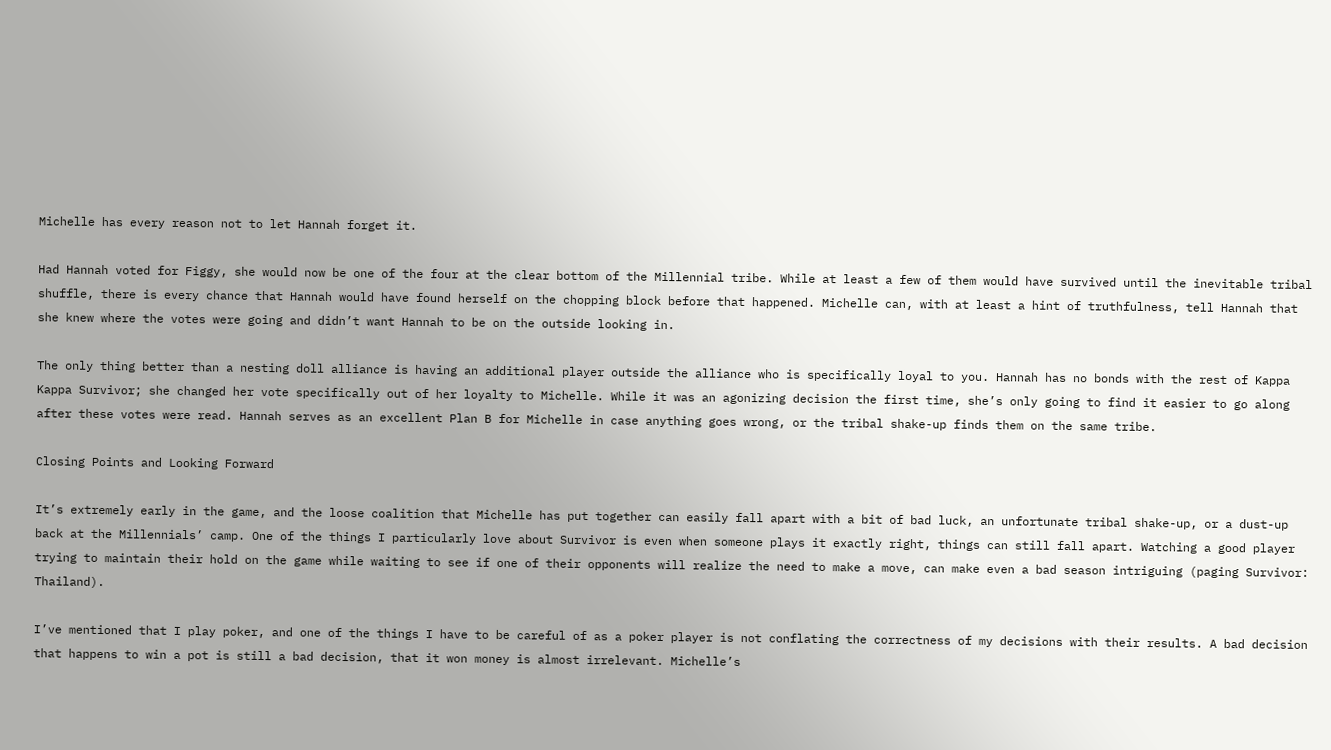Michelle has every reason not to let Hannah forget it.

Had Hannah voted for Figgy, she would now be one of the four at the clear bottom of the Millennial tribe. While at least a few of them would have survived until the inevitable tribal shuffle, there is every chance that Hannah would have found herself on the chopping block before that happened. Michelle can, with at least a hint of truthfulness, tell Hannah that she knew where the votes were going and didn’t want Hannah to be on the outside looking in.

The only thing better than a nesting doll alliance is having an additional player outside the alliance who is specifically loyal to you. Hannah has no bonds with the rest of Kappa Kappa Survivor; she changed her vote specifically out of her loyalty to Michelle. While it was an agonizing decision the first time, she’s only going to find it easier to go along after these votes were read. Hannah serves as an excellent Plan B for Michelle in case anything goes wrong, or the tribal shake-up finds them on the same tribe.

Closing Points and Looking Forward

It’s extremely early in the game, and the loose coalition that Michelle has put together can easily fall apart with a bit of bad luck, an unfortunate tribal shake-up, or a dust-up back at the Millennials’ camp. One of the things I particularly love about Survivor is even when someone plays it exactly right, things can still fall apart. Watching a good player trying to maintain their hold on the game while waiting to see if one of their opponents will realize the need to make a move, can make even a bad season intriguing (paging Survivor: Thailand).

I’ve mentioned that I play poker, and one of the things I have to be careful of as a poker player is not conflating the correctness of my decisions with their results. A bad decision that happens to win a pot is still a bad decision, that it won money is almost irrelevant. Michelle’s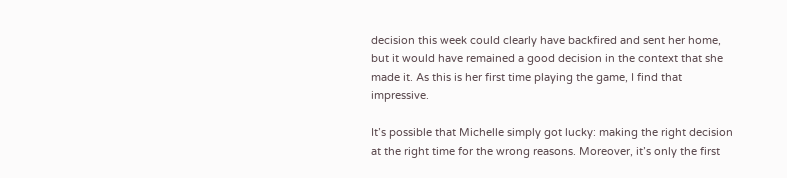decision this week could clearly have backfired and sent her home, but it would have remained a good decision in the context that she made it. As this is her first time playing the game, I find that impressive.

It’s possible that Michelle simply got lucky: making the right decision at the right time for the wrong reasons. Moreover, it’s only the first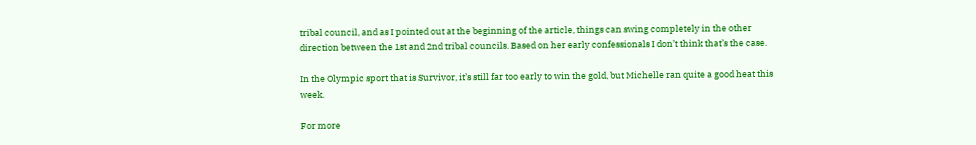tribal council, and as I pointed out at the beginning of the article, things can swing completely in the other direction between the 1st and 2nd tribal councils. Based on her early confessionals I don’t think that’s the case.

In the Olympic sport that is Survivor, it’s still far too early to win the gold, but Michelle ran quite a good heat this week.

For more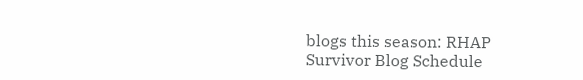blogs this season: RHAP Survivor Blog Schedule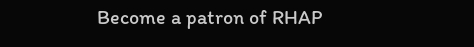Become a patron of RHAP